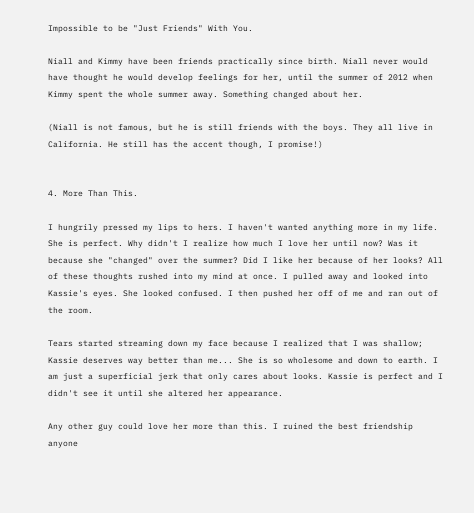Impossible to be "Just Friends" With You.

Niall and Kimmy have been friends practically since birth. Niall never would have thought he would develop feelings for her, until the summer of 2012 when Kimmy spent the whole summer away. Something changed about her.

(Niall is not famous, but he is still friends with the boys. They all live in California. He still has the accent though, I promise!)


4. More Than This.

I hungrily pressed my lips to hers. I haven't wanted anything more in my life. She is perfect. Why didn't I realize how much I love her until now? Was it because she "changed" over the summer? Did I like her because of her looks? All of these thoughts rushed into my mind at once. I pulled away and looked into Kassie's eyes. She looked confused. I then pushed her off of me and ran out of the room.

Tears started streaming down my face because I realized that I was shallow; Kassie deserves way better than me... She is so wholesome and down to earth. I am just a superficial jerk that only cares about looks. Kassie is perfect and I didn't see it until she altered her appearance.

Any other guy could love her more than this. I ruined the best friendship anyone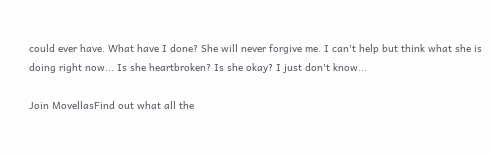could ever have. What have I done? She will never forgive me. I can't help but think what she is doing right now... Is she heartbroken? Is she okay? I just don't know...

Join MovellasFind out what all the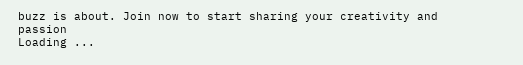buzz is about. Join now to start sharing your creativity and passion
Loading ...